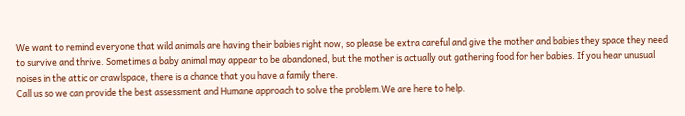We want to remind everyone that wild animals are having their babies right now, so please be extra careful and give the mother and babies they space they need to survive and thrive. Sometimes a baby animal may appear to be abandoned, but the mother is actually out gathering food for her babies. If you hear unusual noises in the attic or crawlspace, there is a chance that you have a family there.
Call us so we can provide the best assessment and Humane approach to solve the problem.We are here to help.